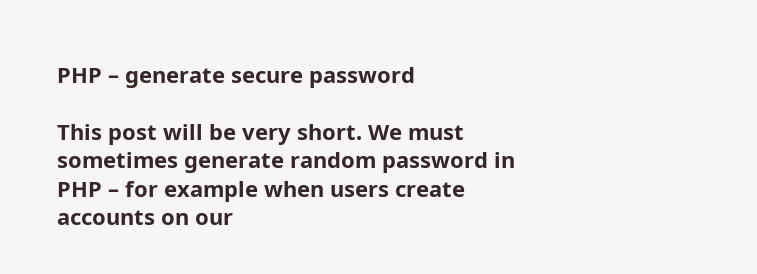PHP – generate secure password

This post will be very short. We must sometimes generate random password in PHP – for example when users create accounts on our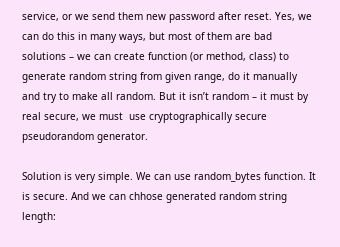service, or we send them new password after reset. Yes, we can do this in many ways, but most of them are bad solutions – we can create function (or method, class) to generate random string from given range, do it manually and try to make all random. But it isn’t random – it must by real secure, we must  use cryptographically secure pseudorandom generator.

Solution is very simple. We can use random_bytes function. It is secure. And we can chhose generated random string length: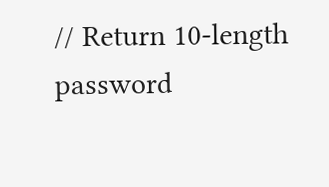// Return 10-length password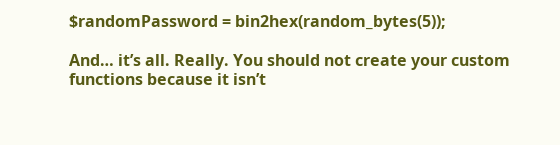$randomPassword = bin2hex(random_bytes(5));

And… it’s all. Really. You should not create your custom functions because it isn’t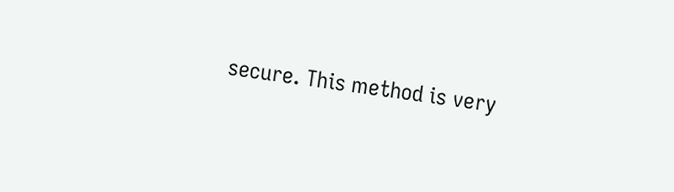secure. This method is very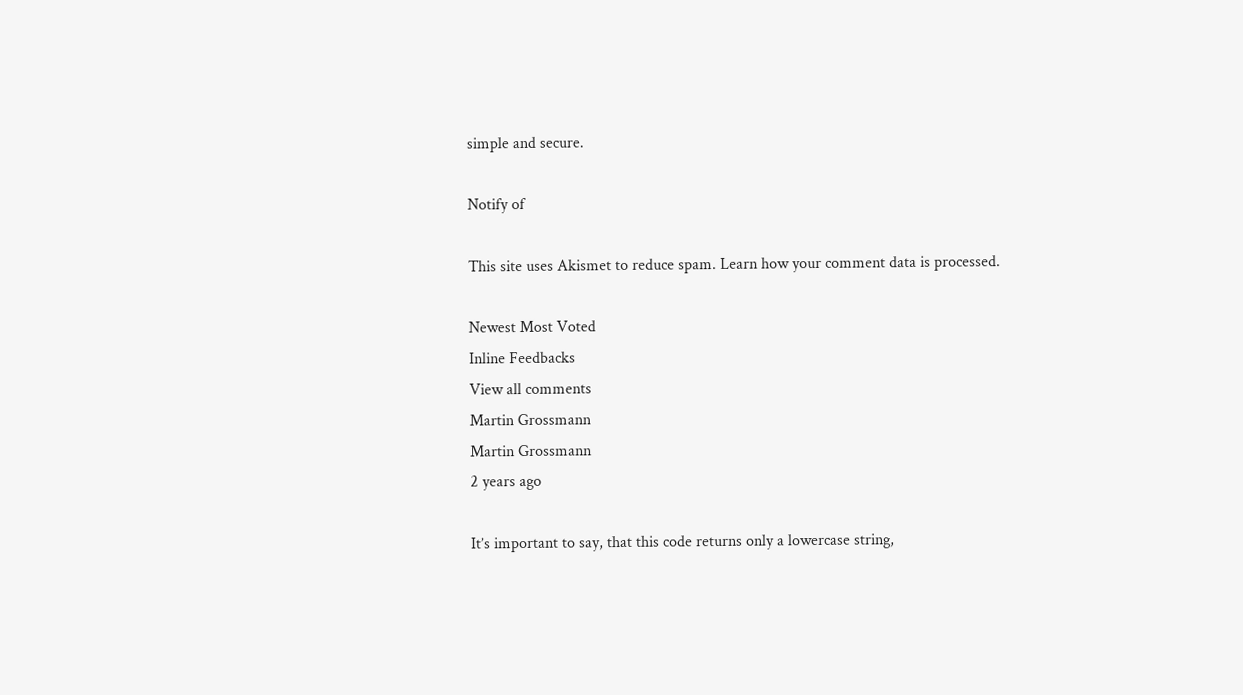simple and secure.

Notify of

This site uses Akismet to reduce spam. Learn how your comment data is processed.

Newest Most Voted
Inline Feedbacks
View all comments
Martin Grossmann
Martin Grossmann
2 years ago

It’s important to say, that this code returns only a lowercase string,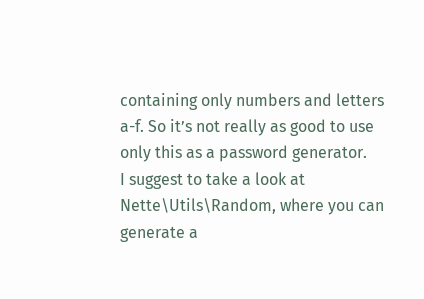containing only numbers and letters a-f. So it’s not really as good to use only this as a password generator.
I suggest to take a look at Nette\Utils\Random, where you can generate a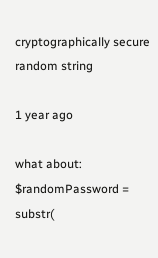cryptographically secure random string

1 year ago

what about:
$randomPassword = substr(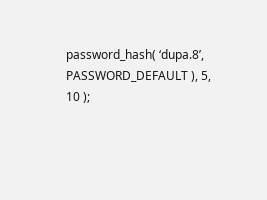password_hash( ‘dupa.8’, PASSWORD_DEFAULT ), 5, 10 );